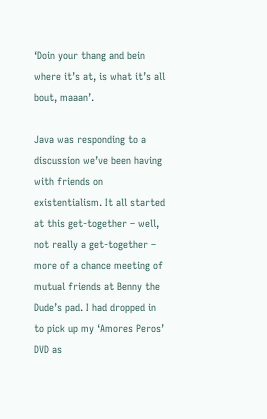‘Doin your thang and bein where it’s at, is what it’s all bout, maaan’.

Java was responding to a discussion we’ve been having with friends on existentialism. It all started at this get-together – well, not really a get-together – more of a chance meeting of mutual friends at Benny the Dude’s pad. I had dropped in to pick up my ‘Amores Peros’ DVD as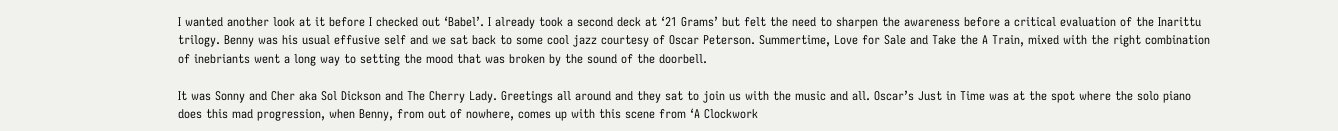I wanted another look at it before I checked out ‘Babel’. I already took a second deck at ‘21 Grams’ but felt the need to sharpen the awareness before a critical evaluation of the Inarittu trilogy. Benny was his usual effusive self and we sat back to some cool jazz courtesy of Oscar Peterson. Summertime, Love for Sale and Take the A Train, mixed with the right combination of inebriants went a long way to setting the mood that was broken by the sound of the doorbell.

It was Sonny and Cher aka Sol Dickson and The Cherry Lady. Greetings all around and they sat to join us with the music and all. Oscar’s Just in Time was at the spot where the solo piano does this mad progression, when Benny, from out of nowhere, comes up with this scene from ‘A Clockwork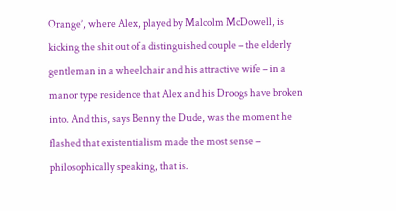Orange’, where Alex, played by Malcolm McDowell, is kicking the shit out of a distinguished couple – the elderly gentleman in a wheelchair and his attractive wife – in a manor type residence that Alex and his Droogs have broken into. And this, says Benny the Dude, was the moment he flashed that existentialism made the most sense – philosophically speaking, that is.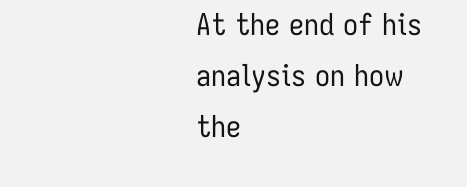At the end of his analysis on how the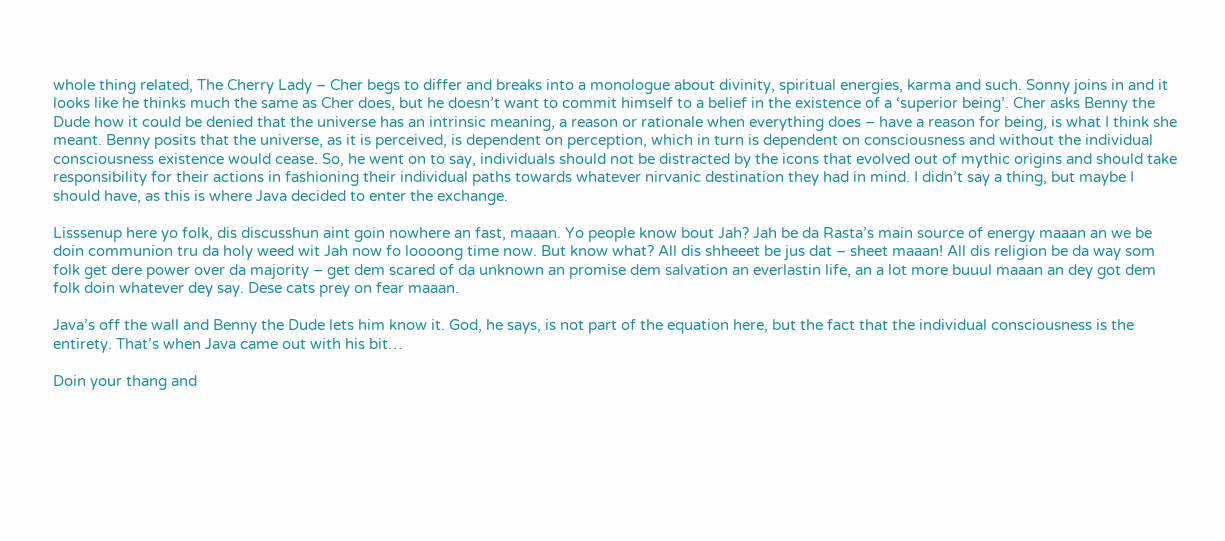whole thing related, The Cherry Lady – Cher begs to differ and breaks into a monologue about divinity, spiritual energies, karma and such. Sonny joins in and it looks like he thinks much the same as Cher does, but he doesn’t want to commit himself to a belief in the existence of a ‘superior being’. Cher asks Benny the Dude how it could be denied that the universe has an intrinsic meaning, a reason or rationale when everything does – have a reason for being, is what I think she meant. Benny posits that the universe, as it is perceived, is dependent on perception, which in turn is dependent on consciousness and without the individual consciousness existence would cease. So, he went on to say, individuals should not be distracted by the icons that evolved out of mythic origins and should take responsibility for their actions in fashioning their individual paths towards whatever nirvanic destination they had in mind. I didn’t say a thing, but maybe I should have, as this is where Java decided to enter the exchange.

Lisssenup here yo folk, dis discusshun aint goin nowhere an fast, maaan. Yo people know bout Jah? Jah be da Rasta’s main source of energy maaan an we be doin communion tru da holy weed wit Jah now fo loooong time now. But know what? All dis shheeet be jus dat – sheet maaan! All dis religion be da way som folk get dere power over da majority – get dem scared of da unknown an promise dem salvation an everlastin life, an a lot more buuul maaan an dey got dem folk doin whatever dey say. Dese cats prey on fear maaan.

Java’s off the wall and Benny the Dude lets him know it. God, he says, is not part of the equation here, but the fact that the individual consciousness is the entirety. That’s when Java came out with his bit…

Doin your thang and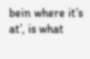bein where it’s at’, is what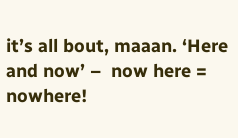it’s all bout, maaan. ‘Here and now’ –  now here = nowhere!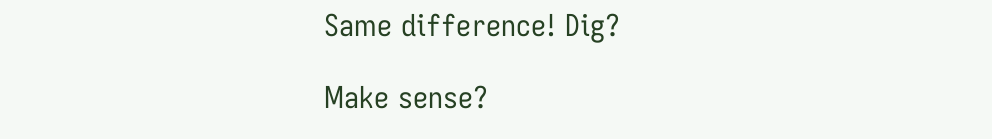Same difference! Dig?

Make sense?